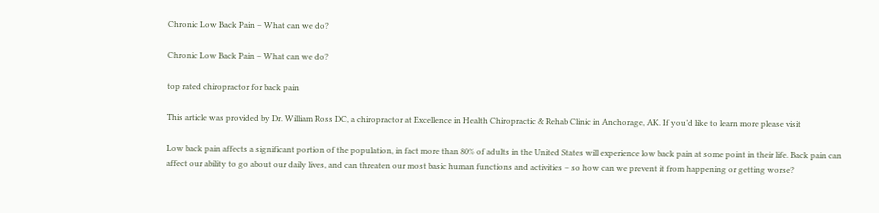Chronic Low Back Pain – What can we do?

Chronic Low Back Pain – What can we do?

top rated chiropractor for back pain

This article was provided by Dr. William Ross DC, a chiropractor at Excellence in Health Chiropractic & Rehab Clinic in Anchorage, AK. If you’d like to learn more please visit

Low back pain affects a significant portion of the population, in fact more than 80% of adults in the United States will experience low back pain at some point in their life. Back pain can affect our ability to go about our daily lives, and can threaten our most basic human functions and activities – so how can we prevent it from happening or getting worse?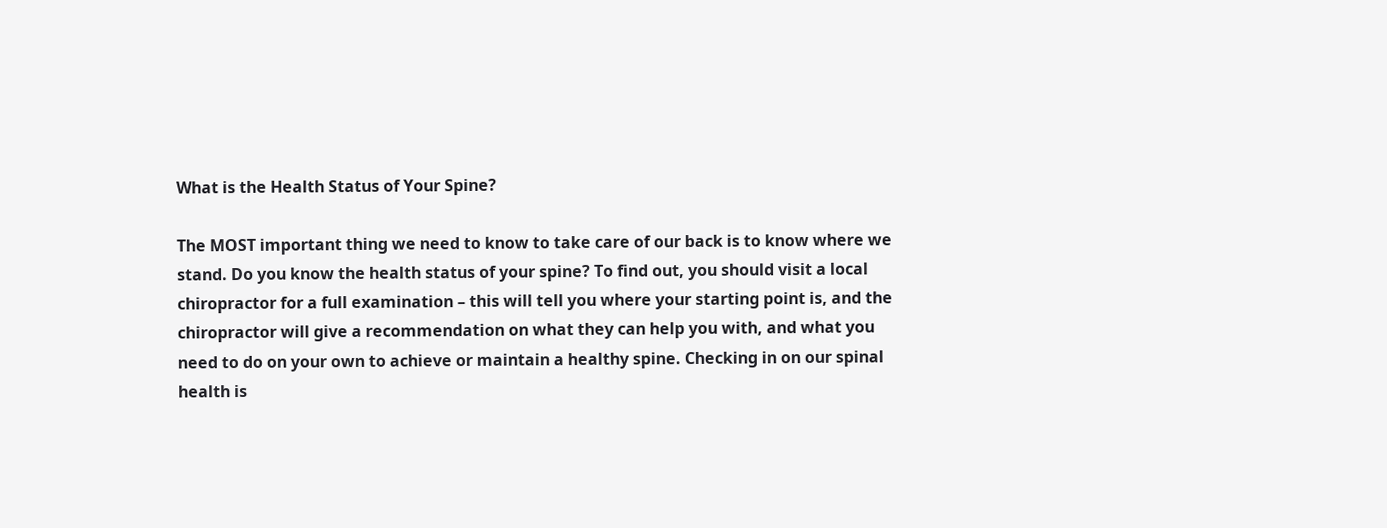What is the Health Status of Your Spine?

The MOST important thing we need to know to take care of our back is to know where we stand. Do you know the health status of your spine? To find out, you should visit a local chiropractor for a full examination – this will tell you where your starting point is, and the chiropractor will give a recommendation on what they can help you with, and what you need to do on your own to achieve or maintain a healthy spine. Checking in on our spinal health is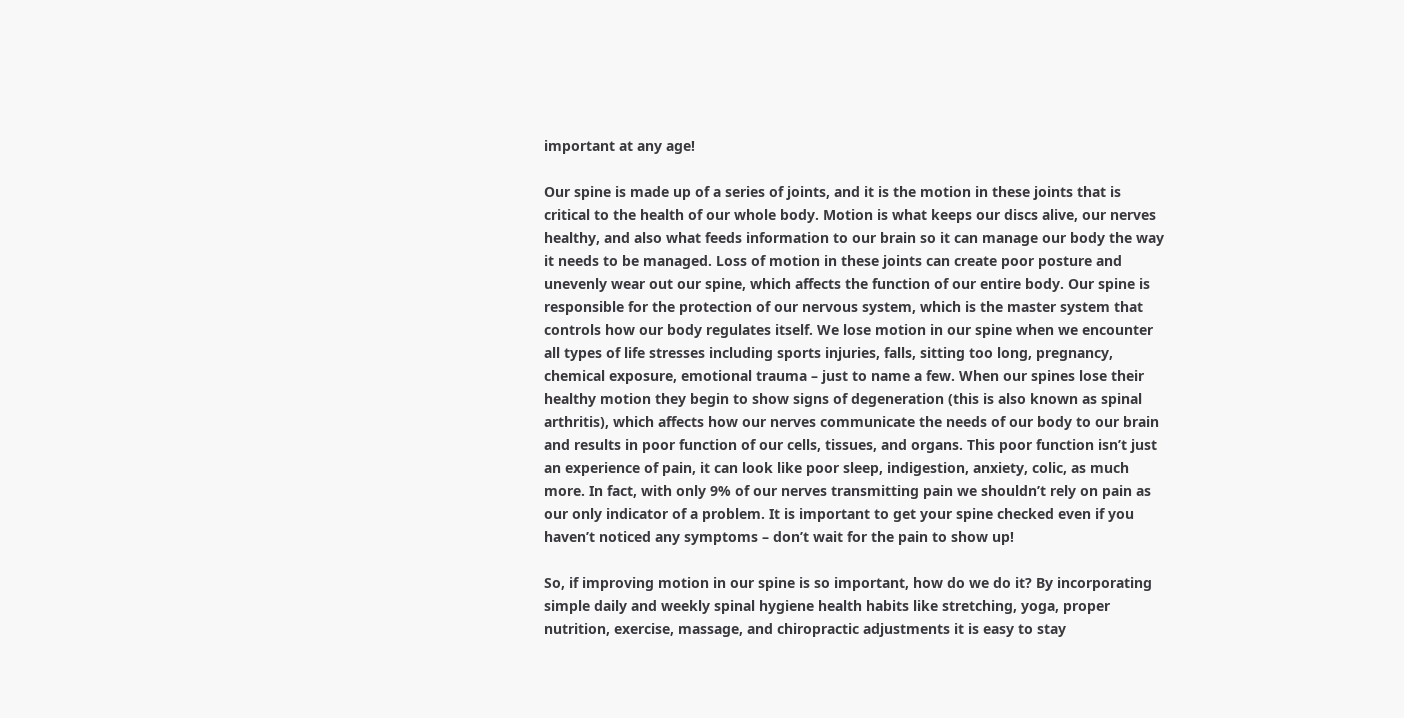important at any age!

Our spine is made up of a series of joints, and it is the motion in these joints that is critical to the health of our whole body. Motion is what keeps our discs alive, our nerves healthy, and also what feeds information to our brain so it can manage our body the way it needs to be managed. Loss of motion in these joints can create poor posture and unevenly wear out our spine, which affects the function of our entire body. Our spine is responsible for the protection of our nervous system, which is the master system that controls how our body regulates itself. We lose motion in our spine when we encounter all types of life stresses including sports injuries, falls, sitting too long, pregnancy, chemical exposure, emotional trauma – just to name a few. When our spines lose their healthy motion they begin to show signs of degeneration (this is also known as spinal arthritis), which affects how our nerves communicate the needs of our body to our brain and results in poor function of our cells, tissues, and organs. This poor function isn’t just an experience of pain, it can look like poor sleep, indigestion, anxiety, colic, as much more. In fact, with only 9% of our nerves transmitting pain we shouldn’t rely on pain as our only indicator of a problem. It is important to get your spine checked even if you haven’t noticed any symptoms – don’t wait for the pain to show up!

So, if improving motion in our spine is so important, how do we do it? By incorporating simple daily and weekly spinal hygiene health habits like stretching, yoga, proper nutrition, exercise, massage, and chiropractic adjustments it is easy to stay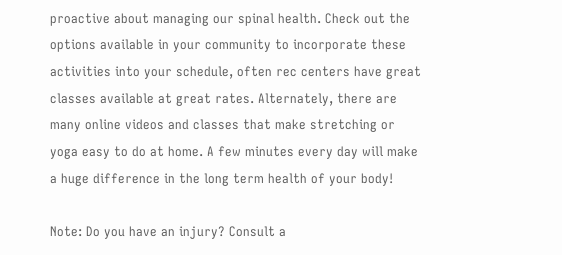proactive about managing our spinal health. Check out the options available in your community to incorporate these activities into your schedule, often rec centers have great classes available at great rates. Alternately, there are many online videos and classes that make stretching or yoga easy to do at home. A few minutes every day will make a huge difference in the long term health of your body!

Note: Do you have an injury? Consult a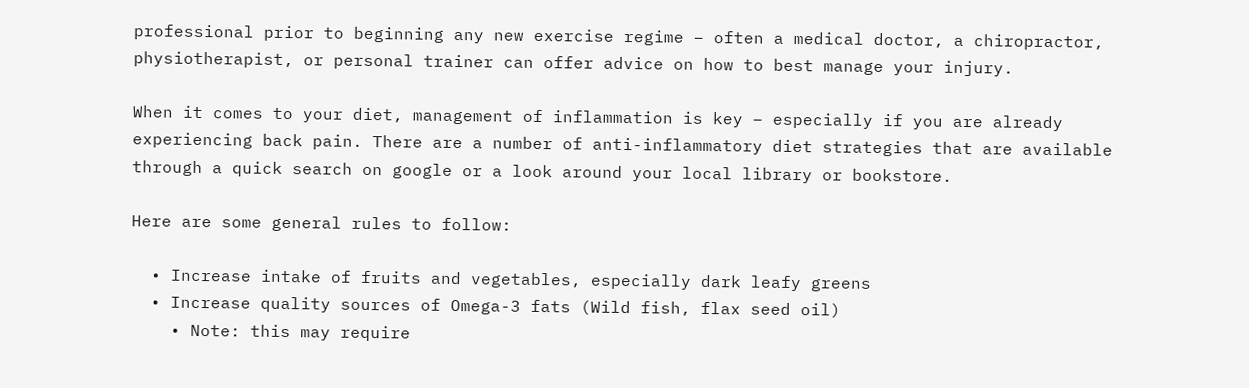professional prior to beginning any new exercise regime – often a medical doctor, a chiropractor, physiotherapist, or personal trainer can offer advice on how to best manage your injury.

When it comes to your diet, management of inflammation is key – especially if you are already experiencing back pain. There are a number of anti-inflammatory diet strategies that are available through a quick search on google or a look around your local library or bookstore.

Here are some general rules to follow:

  • Increase intake of fruits and vegetables, especially dark leafy greens
  • Increase quality sources of Omega-3 fats (Wild fish, flax seed oil)
    • Note: this may require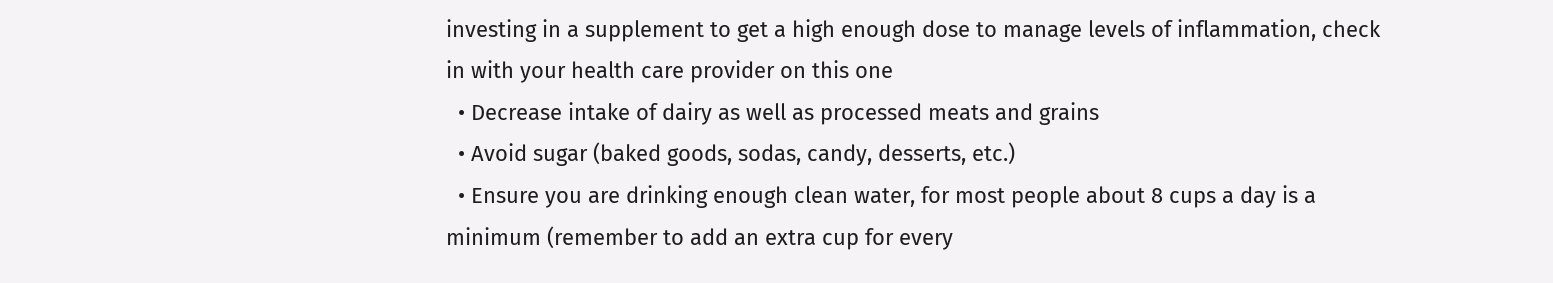investing in a supplement to get a high enough dose to manage levels of inflammation, check in with your health care provider on this one
  • Decrease intake of dairy as well as processed meats and grains
  • Avoid sugar (baked goods, sodas, candy, desserts, etc.)
  • Ensure you are drinking enough clean water, for most people about 8 cups a day is a minimum (remember to add an extra cup for every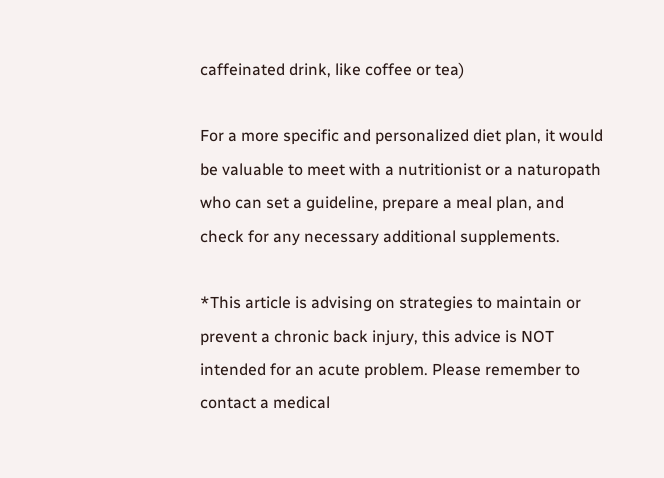caffeinated drink, like coffee or tea)

For a more specific and personalized diet plan, it would be valuable to meet with a nutritionist or a naturopath who can set a guideline, prepare a meal plan, and check for any necessary additional supplements.

*This article is advising on strategies to maintain or prevent a chronic back injury, this advice is NOT intended for an acute problem. Please remember to contact a medical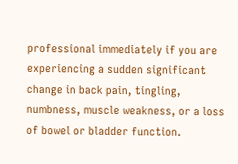professional immediately if you are experiencing a sudden significant change in back pain, tingling, numbness, muscle weakness, or a loss of bowel or bladder function.